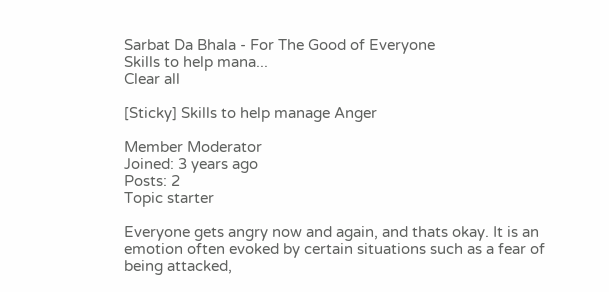Sarbat Da Bhala - For The Good of Everyone
Skills to help mana...
Clear all

[Sticky] Skills to help manage Anger

Member Moderator
Joined: 3 years ago
Posts: 2
Topic starter

Everyone gets angry now and again, and thats okay. It is an emotion often evoked by certain situations such as a fear of being attacked,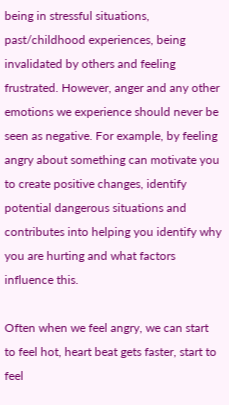being in stressful situations, past/childhood experiences, being invalidated by others and feeling frustrated. However, anger and any other emotions we experience should never be seen as negative. For example, by feeling angry about something can motivate you to create positive changes, identify potential dangerous situations and contributes into helping you identify why you are hurting and what factors influence this.

Often when we feel angry, we can start to feel hot, heart beat gets faster, start to feel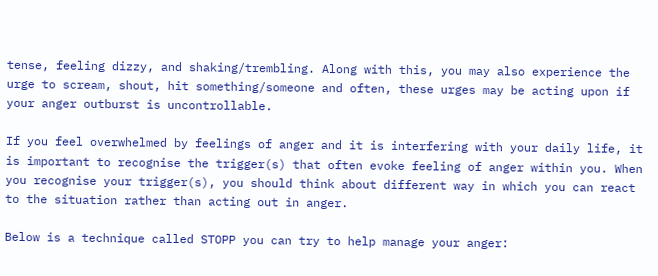tense, feeling dizzy, and shaking/trembling. Along with this, you may also experience the urge to scream, shout, hit something/someone and often, these urges may be acting upon if your anger outburst is uncontrollable.

If you feel overwhelmed by feelings of anger and it is interfering with your daily life, it is important to recognise the trigger(s) that often evoke feeling of anger within you. When you recognise your trigger(s), you should think about different way in which you can react to the situation rather than acting out in anger.

Below is a technique called STOPP you can try to help manage your anger: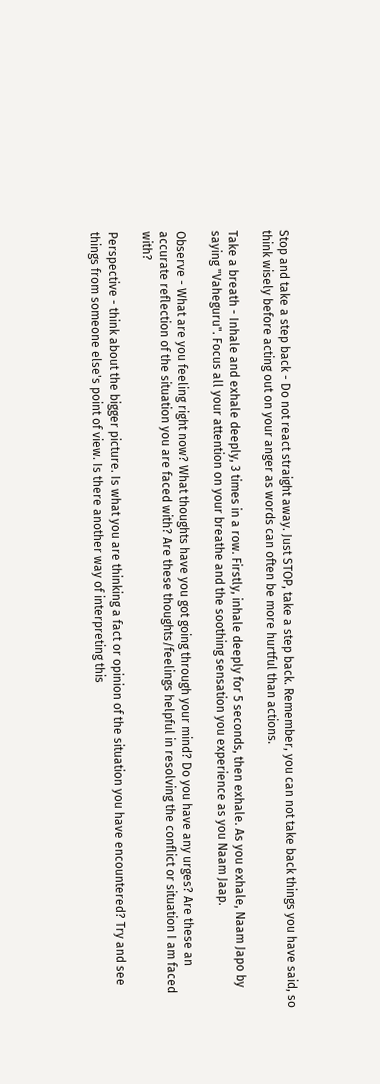Stop and take a step back - Do not react straight away. Just STOP, take a step back. Remember, you can not take back things you have said, so think wisely before acting out on your anger as words can often be more hurtful than actions.

Take a breath - Inhale and exhale deeply, 3 times in a row. Firstly, inhale deeply for 5 seconds, then exhale. As you exhale, Naam Japo by saying "Vaheguru". Focus all your attention on your breathe and the soothing sensation you experience as you Naam Jaap.

Observe - What are you feeling right now? What thoughts have you got going through your mind? Do you have any urges? Are these an accurate reflection of the situation you are faced with? Are these thoughts/feelings helpful in resolving the conflict or situation I am faced with?

Perspective - think about the bigger picture. Is what you are thinking a fact or opinion of the situation you have encountered? Try and see things from someone else's point of view. Is there another way of interpreting this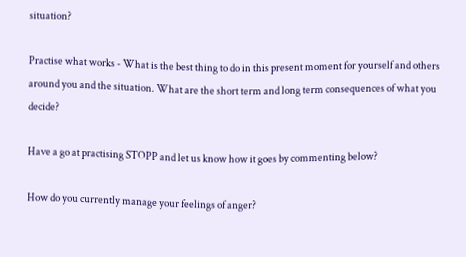situation?

Practise what works - What is the best thing to do in this present moment for yourself and others around you and the situation. What are the short term and long term consequences of what you decide?

Have a go at practising STOPP and let us know how it goes by commenting below?

How do you currently manage your feelings of anger?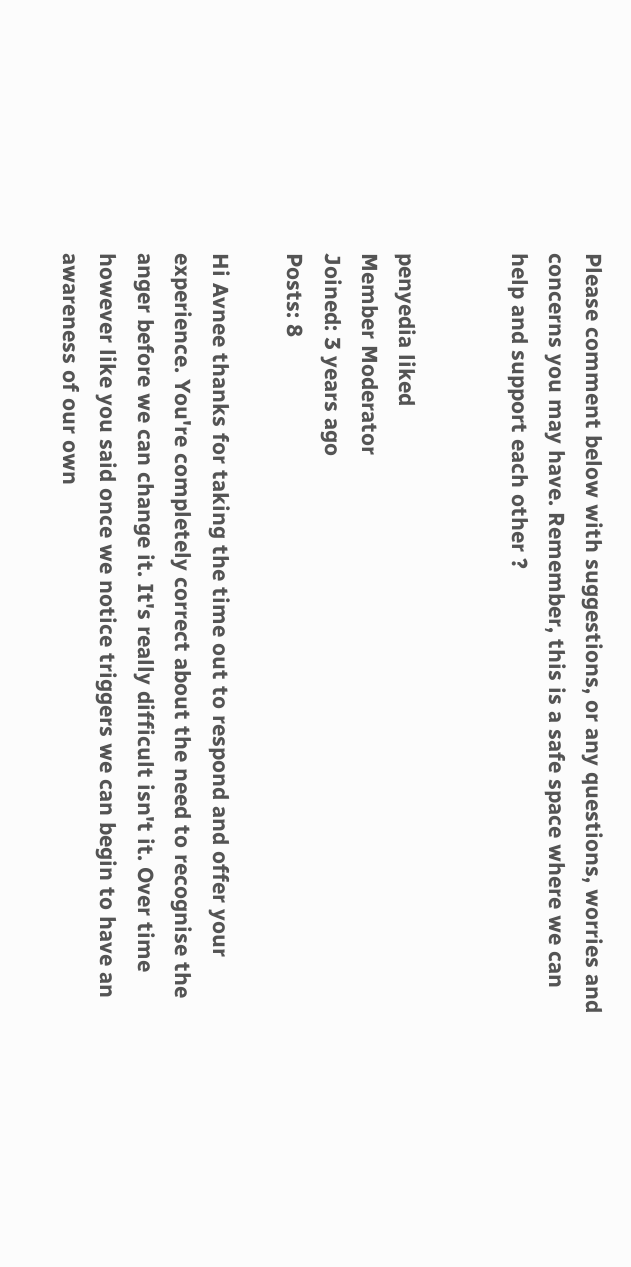Please comment below with suggestions, or any questions, worries and concerns you may have. Remember, this is a safe space where we can help and support each other ?


penyedia liked
Member Moderator
Joined: 3 years ago
Posts: 8

Hi Avnee thanks for taking the time out to respond and offer your experience. You're completely correct about the need to recognise the anger before we can change it. It's really difficult isn't it. Over time however like you said once we notice triggers we can begin to have an awareness of our own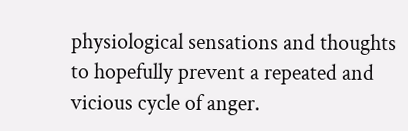physiological sensations and thoughts to hopefully prevent a repeated and vicious cycle of anger.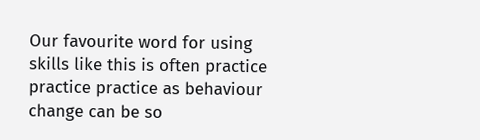Our favourite word for using skills like this is often practice practice practice as behaviour change can be so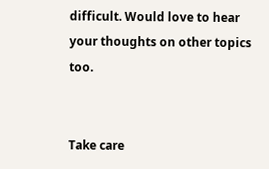difficult. Would love to hear your thoughts on other topics too.


Take care